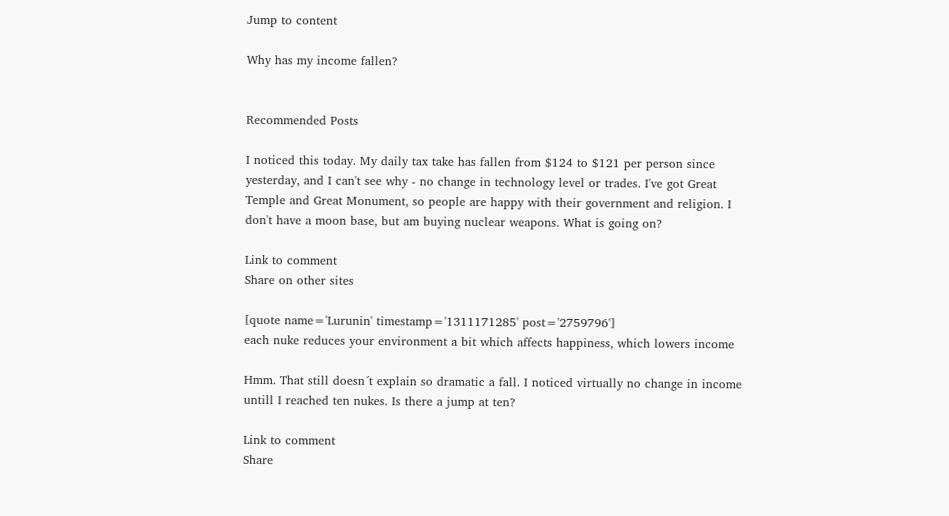Jump to content

Why has my income fallen?


Recommended Posts

I noticed this today. My daily tax take has fallen from $124 to $121 per person since yesterday, and I can't see why - no change in technology level or trades. I've got Great Temple and Great Monument, so people are happy with their government and religion. I don't have a moon base, but am buying nuclear weapons. What is going on?

Link to comment
Share on other sites

[quote name='Lurunin' timestamp='1311171285' post='2759796']
each nuke reduces your environment a bit which affects happiness, which lowers income

Hmm. That still doesn´t explain so dramatic a fall. I noticed virtually no change in income untill I reached ten nukes. Is there a jump at ten?

Link to comment
Share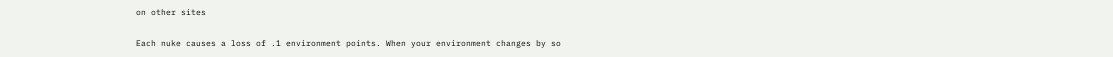on other sites

Each nuke causes a loss of .1 environment points. When your environment changes by so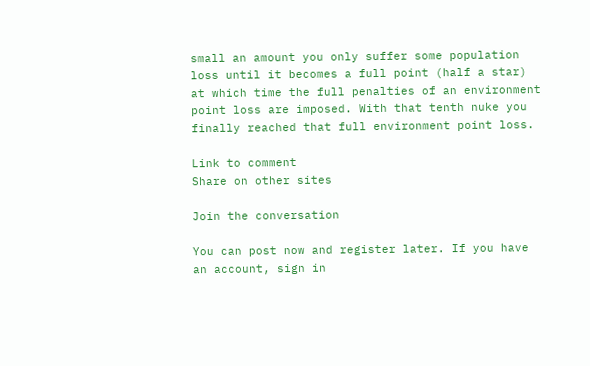small an amount you only suffer some population loss until it becomes a full point (half a star) at which time the full penalties of an environment point loss are imposed. With that tenth nuke you finally reached that full environment point loss.

Link to comment
Share on other sites

Join the conversation

You can post now and register later. If you have an account, sign in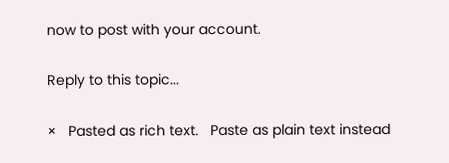now to post with your account.

Reply to this topic...

×   Pasted as rich text.   Paste as plain text instead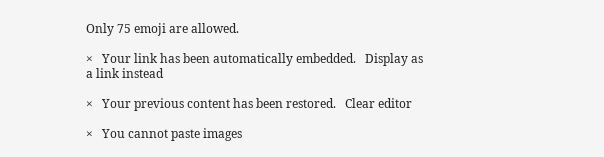Only 75 emoji are allowed.

×   Your link has been automatically embedded.   Display as a link instead

×   Your previous content has been restored.   Clear editor

×   You cannot paste images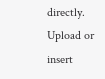directly. Upload or insert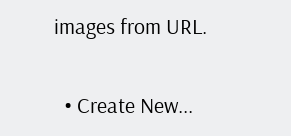images from URL.

  • Create New...